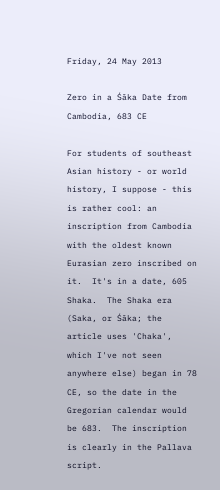Friday, 24 May 2013

Zero in a Śāka Date from Cambodia, 683 CE

For students of southeast Asian history - or world history, I suppose - this is rather cool: an inscription from Cambodia with the oldest known Eurasian zero inscribed on it.  It's in a date, 605 Shaka.  The Shaka era (Saka, or Śāka; the article uses 'Chaka', which I've not seen anywhere else) began in 78 CE, so the date in the Gregorian calendar would be 683.  The inscription is clearly in the Pallava script.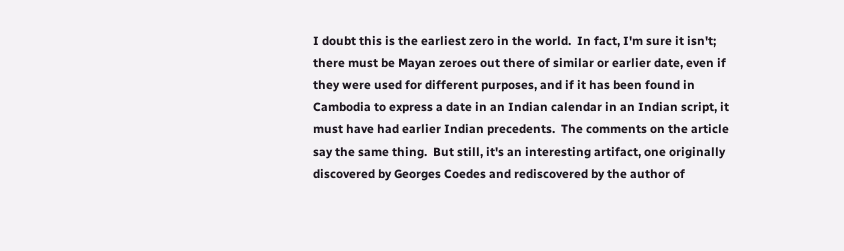I doubt this is the earliest zero in the world.  In fact, I'm sure it isn't; there must be Mayan zeroes out there of similar or earlier date, even if they were used for different purposes, and if it has been found in Cambodia to express a date in an Indian calendar in an Indian script, it must have had earlier Indian precedents.  The comments on the article say the same thing.  But still, it's an interesting artifact, one originally discovered by Georges Coedes and rediscovered by the author of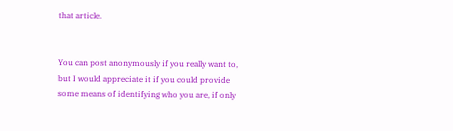that article.


You can post anonymously if you really want to, but I would appreciate it if you could provide some means of identifying who you are, if only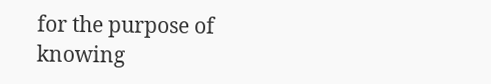for the purpose of knowing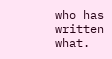who has written what.